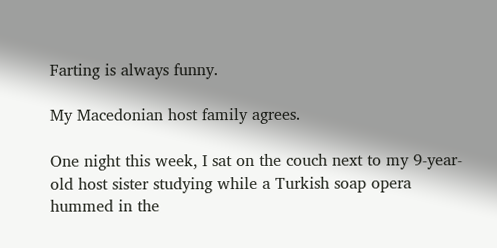Farting is always funny.

My Macedonian host family agrees.

One night this week, I sat on the couch next to my 9-year-old host sister studying while a Turkish soap opera hummed in the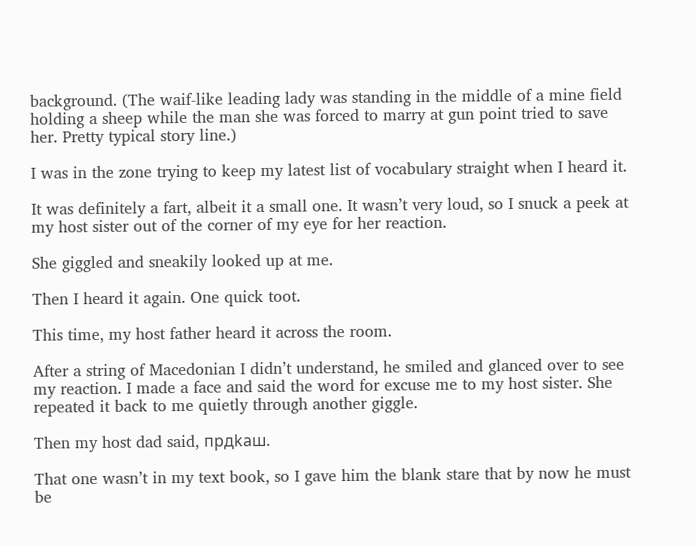background. (The waif-like leading lady was standing in the middle of a mine field holding a sheep while the man she was forced to marry at gun point tried to save her. Pretty typical story line.)

I was in the zone trying to keep my latest list of vocabulary straight when I heard it.

It was definitely a fart, albeit it a small one. It wasn’t very loud, so I snuck a peek at my host sister out of the corner of my eye for her reaction.

She giggled and sneakily looked up at me.

Then I heard it again. One quick toot.

This time, my host father heard it across the room.

After a string of Macedonian I didn’t understand, he smiled and glanced over to see my reaction. I made a face and said the word for excuse me to my host sister. She repeated it back to me quietly through another giggle.

Then my host dad said, прдkаш.

That one wasn’t in my text book, so I gave him the blank stare that by now he must be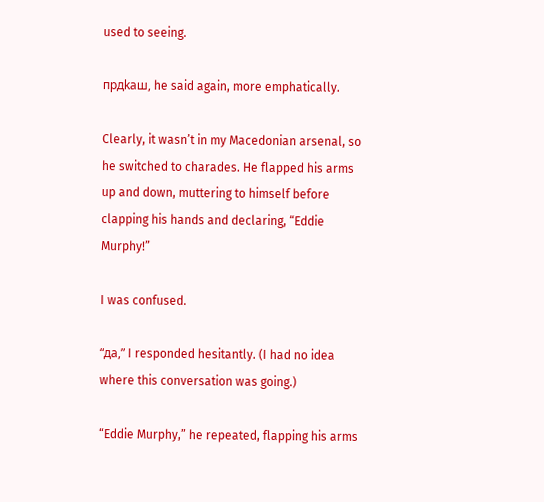used to seeing.

прдkаш, he said again, more emphatically.

Clearly, it wasn’t in my Macedonian arsenal, so he switched to charades. He flapped his arms up and down, muttering to himself before clapping his hands and declaring, “Eddie Murphy!”

I was confused.

“дa,” I responded hesitantly. (I had no idea where this conversation was going.)

“Eddie Murphy,” he repeated, flapping his arms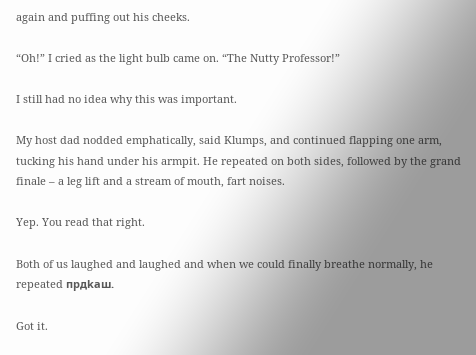again and puffing out his cheeks.

“Oh!” I cried as the light bulb came on. “The Nutty Professor!”

I still had no idea why this was important.

My host dad nodded emphatically, said Klumps, and continued flapping one arm, tucking his hand under his armpit. He repeated on both sides, followed by the grand finale – a leg lift and a stream of mouth, fart noises.

Yep. You read that right.

Both of us laughed and laughed and when we could finally breathe normally, he repeated прдkаш.

Got it.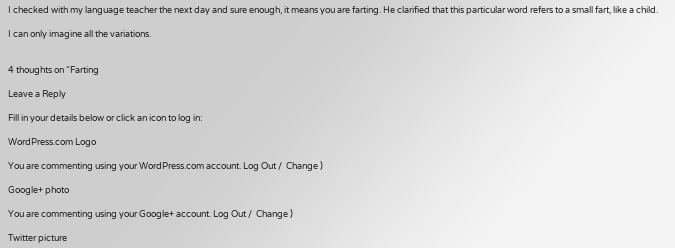I checked with my language teacher the next day and sure enough, it means you are farting. He clarified that this particular word refers to a small fart, like a child.

I can only imagine all the variations.


4 thoughts on “Farting

Leave a Reply

Fill in your details below or click an icon to log in:

WordPress.com Logo

You are commenting using your WordPress.com account. Log Out /  Change )

Google+ photo

You are commenting using your Google+ account. Log Out /  Change )

Twitter picture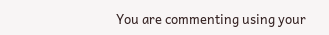You are commenting using your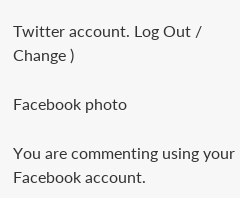Twitter account. Log Out /  Change )

Facebook photo

You are commenting using your Facebook account.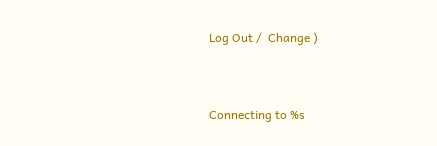Log Out /  Change )


Connecting to %s